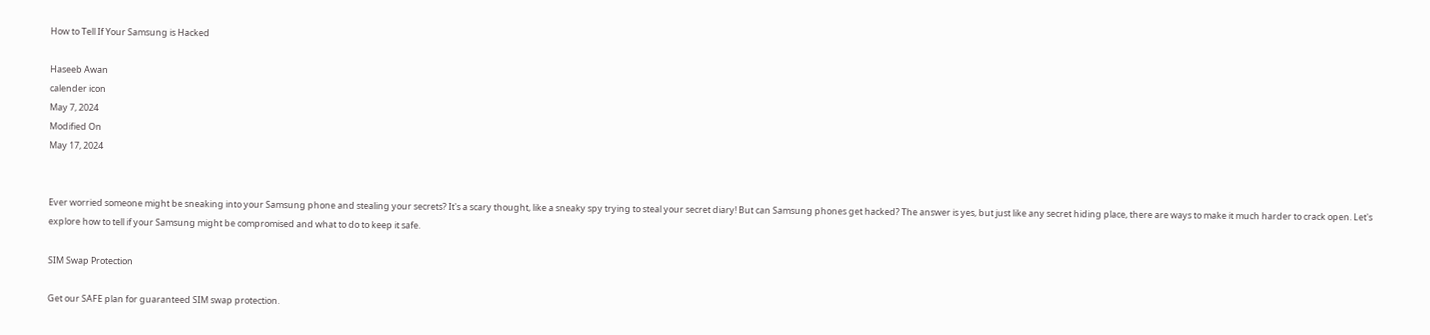How to Tell If Your Samsung is Hacked

Haseeb Awan
calender icon
May 7, 2024
Modified On
May 17, 2024


Ever worried someone might be sneaking into your Samsung phone and stealing your secrets? It's a scary thought, like a sneaky spy trying to steal your secret diary! But can Samsung phones get hacked? The answer is yes, but just like any secret hiding place, there are ways to make it much harder to crack open. Let's explore how to tell if your Samsung might be compromised and what to do to keep it safe.

SIM Swap Protection

Get our SAFE plan for guaranteed SIM swap protection.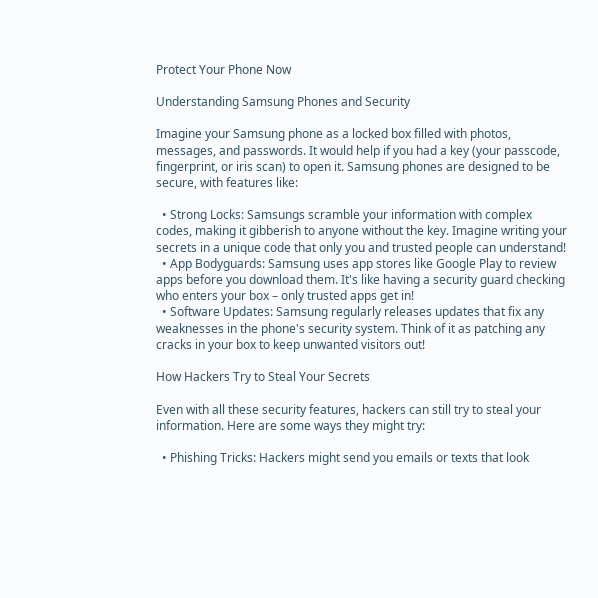Protect Your Phone Now

Understanding Samsung Phones and Security

Imagine your Samsung phone as a locked box filled with photos, messages, and passwords. It would help if you had a key (your passcode, fingerprint, or iris scan) to open it. Samsung phones are designed to be secure, with features like:

  • Strong Locks: Samsungs scramble your information with complex codes, making it gibberish to anyone without the key. Imagine writing your secrets in a unique code that only you and trusted people can understand!
  • App Bodyguards: Samsung uses app stores like Google Play to review apps before you download them. It's like having a security guard checking who enters your box – only trusted apps get in!
  • Software Updates: Samsung regularly releases updates that fix any weaknesses in the phone's security system. Think of it as patching any cracks in your box to keep unwanted visitors out!

How Hackers Try to Steal Your Secrets

Even with all these security features, hackers can still try to steal your information. Here are some ways they might try:

  • Phishing Tricks: Hackers might send you emails or texts that look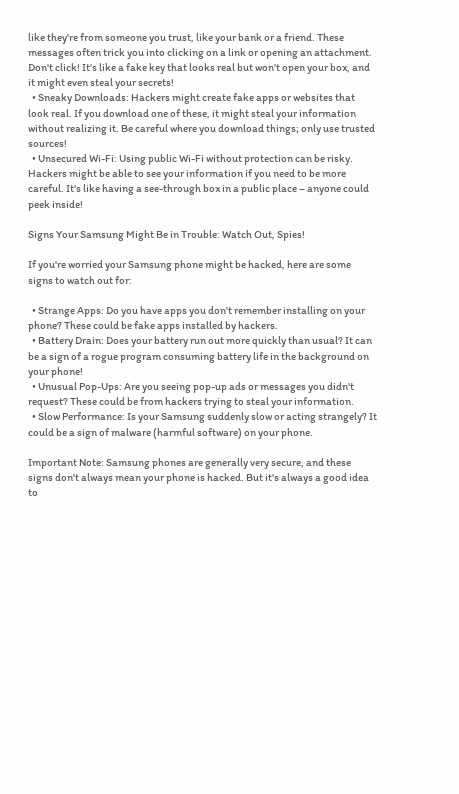like they're from someone you trust, like your bank or a friend. These messages often trick you into clicking on a link or opening an attachment. Don't click! It's like a fake key that looks real but won't open your box, and it might even steal your secrets!
  • Sneaky Downloads: Hackers might create fake apps or websites that look real. If you download one of these, it might steal your information without realizing it. Be careful where you download things; only use trusted sources!
  • Unsecured Wi-Fi: Using public Wi-Fi without protection can be risky. Hackers might be able to see your information if you need to be more careful. It's like having a see-through box in a public place – anyone could peek inside!

Signs Your Samsung Might Be in Trouble: Watch Out, Spies!

If you're worried your Samsung phone might be hacked, here are some signs to watch out for:

  • Strange Apps: Do you have apps you don't remember installing on your phone? These could be fake apps installed by hackers.
  • Battery Drain: Does your battery run out more quickly than usual? It can be a sign of a rogue program consuming battery life in the background on your phone!
  • Unusual Pop-Ups: Are you seeing pop-up ads or messages you didn't request? These could be from hackers trying to steal your information.
  • Slow Performance: Is your Samsung suddenly slow or acting strangely? It could be a sign of malware (harmful software) on your phone.

Important Note: Samsung phones are generally very secure, and these signs don't always mean your phone is hacked. But it's always a good idea to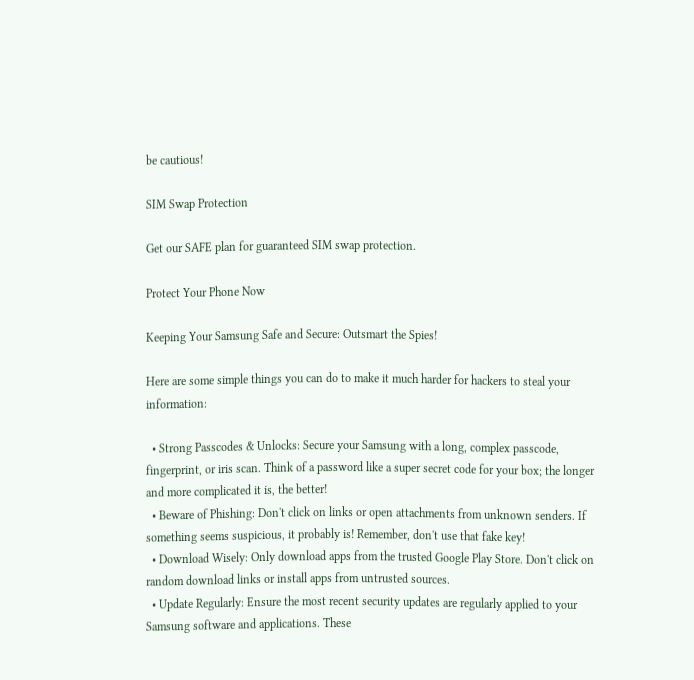be cautious!

SIM Swap Protection

Get our SAFE plan for guaranteed SIM swap protection.

Protect Your Phone Now

Keeping Your Samsung Safe and Secure: Outsmart the Spies!

Here are some simple things you can do to make it much harder for hackers to steal your information:

  • Strong Passcodes & Unlocks: Secure your Samsung with a long, complex passcode, fingerprint, or iris scan. Think of a password like a super secret code for your box; the longer and more complicated it is, the better!
  • Beware of Phishing: Don't click on links or open attachments from unknown senders. If something seems suspicious, it probably is! Remember, don't use that fake key!
  • Download Wisely: Only download apps from the trusted Google Play Store. Don't click on random download links or install apps from untrusted sources.
  • Update Regularly: Ensure the most recent security updates are regularly applied to your Samsung software and applications. These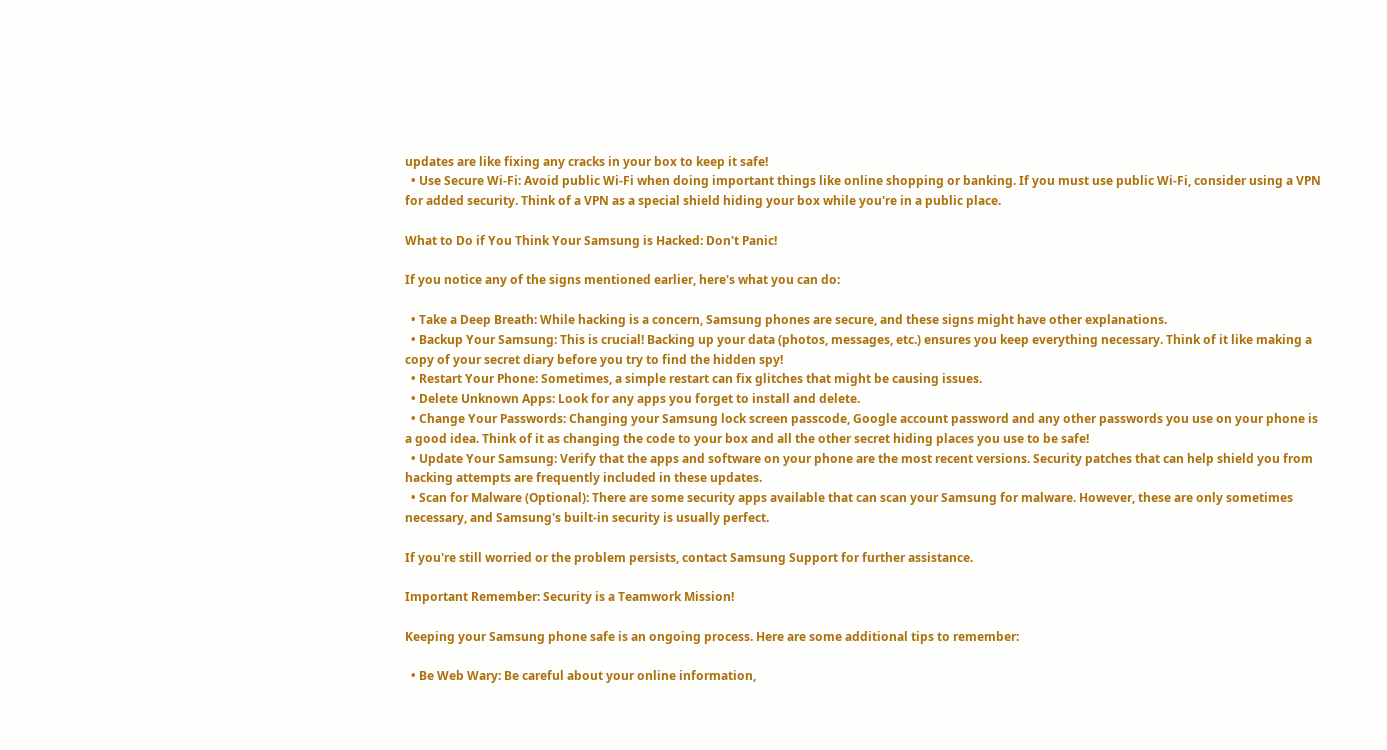updates are like fixing any cracks in your box to keep it safe!
  • Use Secure Wi-Fi: Avoid public Wi-Fi when doing important things like online shopping or banking. If you must use public Wi-Fi, consider using a VPN for added security. Think of a VPN as a special shield hiding your box while you're in a public place.

What to Do if You Think Your Samsung is Hacked: Don't Panic!

If you notice any of the signs mentioned earlier, here's what you can do:

  • Take a Deep Breath: While hacking is a concern, Samsung phones are secure, and these signs might have other explanations.
  • Backup Your Samsung: This is crucial! Backing up your data (photos, messages, etc.) ensures you keep everything necessary. Think of it like making a copy of your secret diary before you try to find the hidden spy!
  • Restart Your Phone: Sometimes, a simple restart can fix glitches that might be causing issues.
  • Delete Unknown Apps: Look for any apps you forget to install and delete.
  • Change Your Passwords: Changing your Samsung lock screen passcode, Google account password and any other passwords you use on your phone is a good idea. Think of it as changing the code to your box and all the other secret hiding places you use to be safe!
  • Update Your Samsung: Verify that the apps and software on your phone are the most recent versions. Security patches that can help shield you from hacking attempts are frequently included in these updates.
  • Scan for Malware (Optional): There are some security apps available that can scan your Samsung for malware. However, these are only sometimes necessary, and Samsung's built-in security is usually perfect.

If you're still worried or the problem persists, contact Samsung Support for further assistance.

Important Remember: Security is a Teamwork Mission!

Keeping your Samsung phone safe is an ongoing process. Here are some additional tips to remember:

  • Be Web Wary: Be careful about your online information,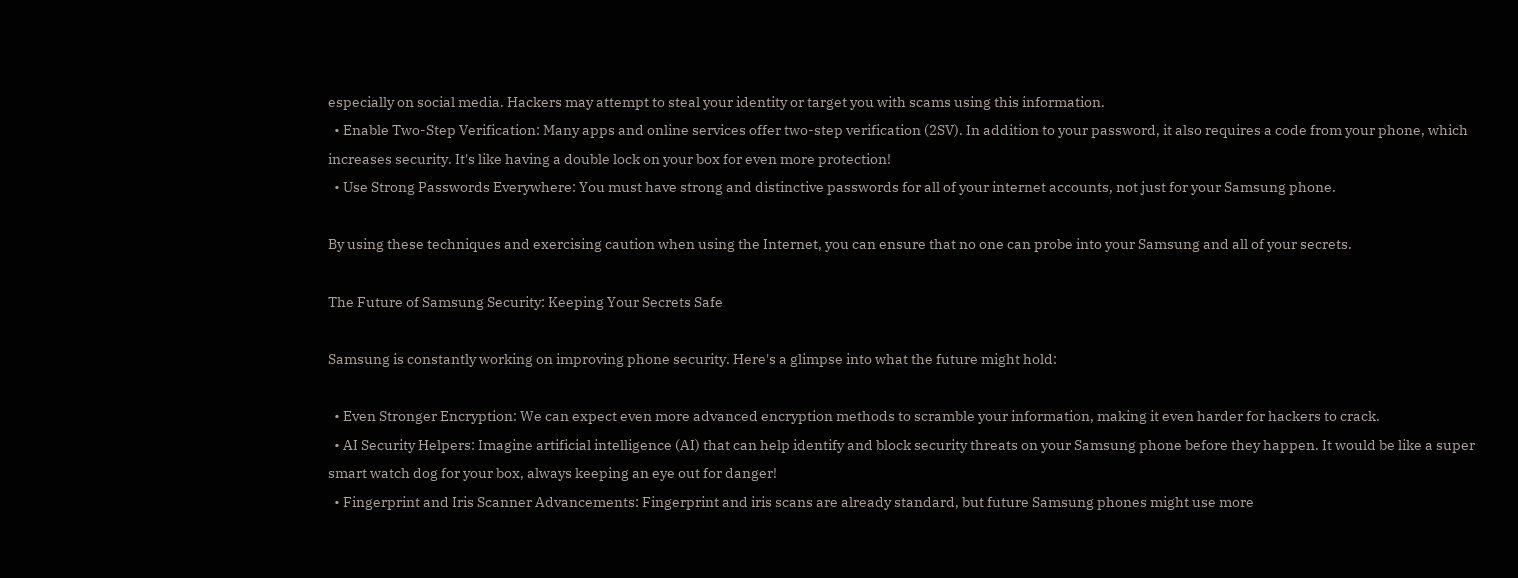especially on social media. Hackers may attempt to steal your identity or target you with scams using this information.
  • Enable Two-Step Verification: Many apps and online services offer two-step verification (2SV). In addition to your password, it also requires a code from your phone, which increases security. It's like having a double lock on your box for even more protection!
  • Use Strong Passwords Everywhere: You must have strong and distinctive passwords for all of your internet accounts, not just for your Samsung phone.

By using these techniques and exercising caution when using the Internet, you can ensure that no one can probe into your Samsung and all of your secrets.

The Future of Samsung Security: Keeping Your Secrets Safe

Samsung is constantly working on improving phone security. Here's a glimpse into what the future might hold:

  • Even Stronger Encryption: We can expect even more advanced encryption methods to scramble your information, making it even harder for hackers to crack.
  • AI Security Helpers: Imagine artificial intelligence (AI) that can help identify and block security threats on your Samsung phone before they happen. It would be like a super smart watch dog for your box, always keeping an eye out for danger!
  • Fingerprint and Iris Scanner Advancements: Fingerprint and iris scans are already standard, but future Samsung phones might use more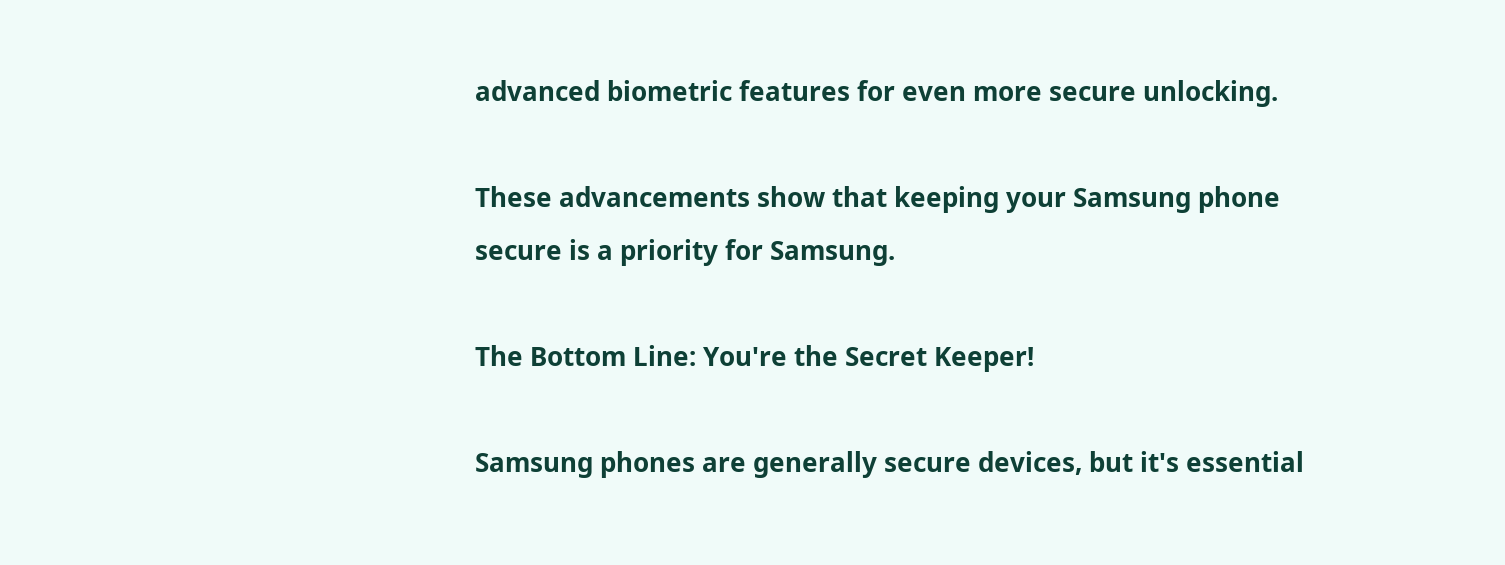advanced biometric features for even more secure unlocking.

These advancements show that keeping your Samsung phone secure is a priority for Samsung.

The Bottom Line: You're the Secret Keeper!

Samsung phones are generally secure devices, but it's essential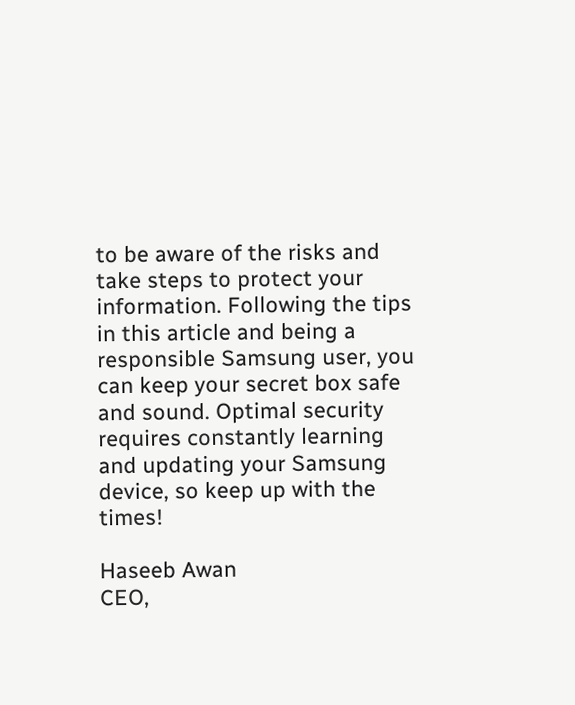to be aware of the risks and take steps to protect your information. Following the tips in this article and being a responsible Samsung user, you can keep your secret box safe and sound. Optimal security requires constantly learning and updating your Samsung device, so keep up with the times!

Haseeb Awan
CEO,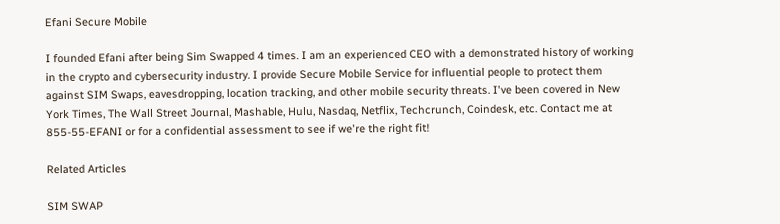Efani Secure Mobile

I founded Efani after being Sim Swapped 4 times. I am an experienced CEO with a demonstrated history of working in the crypto and cybersecurity industry. I provide Secure Mobile Service for influential people to protect them against SIM Swaps, eavesdropping, location tracking, and other mobile security threats. I've been covered in New York Times, The Wall Street Journal, Mashable, Hulu, Nasdaq, Netflix, Techcrunch, Coindesk, etc. Contact me at 855-55-EFANI or for a confidential assessment to see if we're the right fit!

Related Articles

SIM SWAP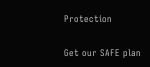Protection

Get our SAFE plan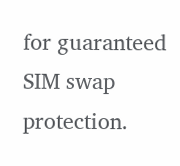for guaranteed SIM swap protection.